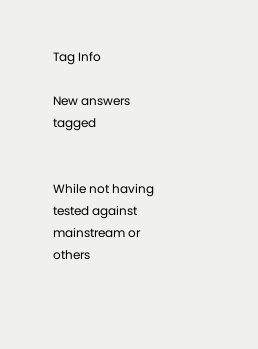Tag Info

New answers tagged


While not having tested against mainstream or others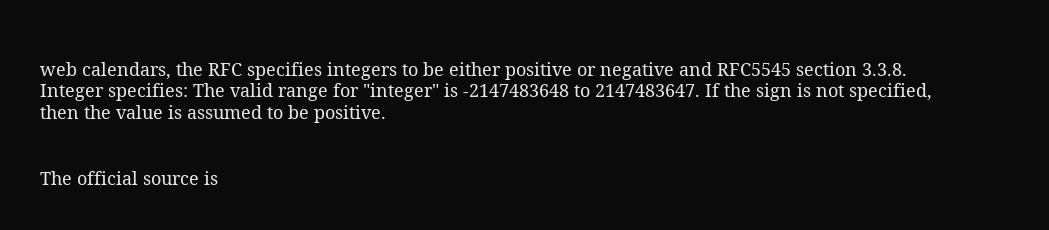web calendars, the RFC specifies integers to be either positive or negative and RFC5545 section 3.3.8. Integer specifies: The valid range for "integer" is -2147483648 to 2147483647. If the sign is not specified, then the value is assumed to be positive.


The official source is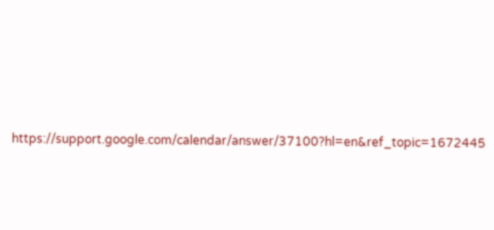https://support.google.com/calendar/answer/37100?hl=en&ref_topic=1672445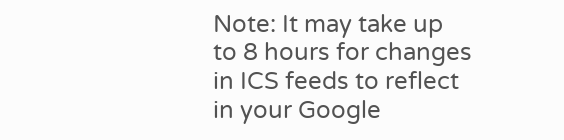Note: It may take up to 8 hours for changes in ICS feeds to reflect in your Google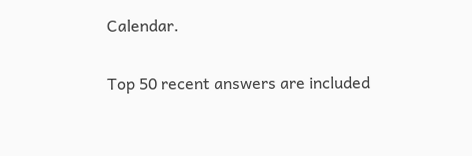Calendar.

Top 50 recent answers are included